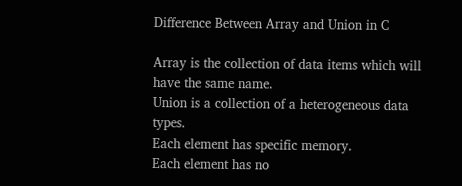Difference Between Array and Union in C

Array is the collection of data items which will have the same name.
Union is a collection of a heterogeneous data types.
Each element has specific memory.
Each element has no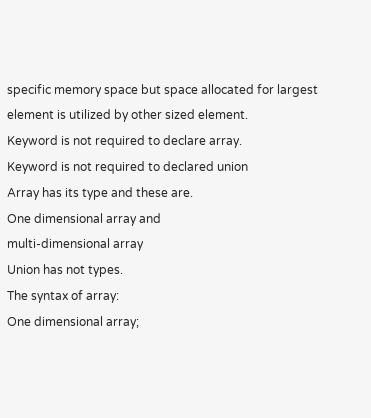specific memory space but space allocated for largest element is utilized by other sized element.
Keyword is not required to declare array.
Keyword is not required to declared union
Array has its type and these are.
One dimensional array and
multi-dimensional array
Union has not types.
The syntax of array:
One dimensional array;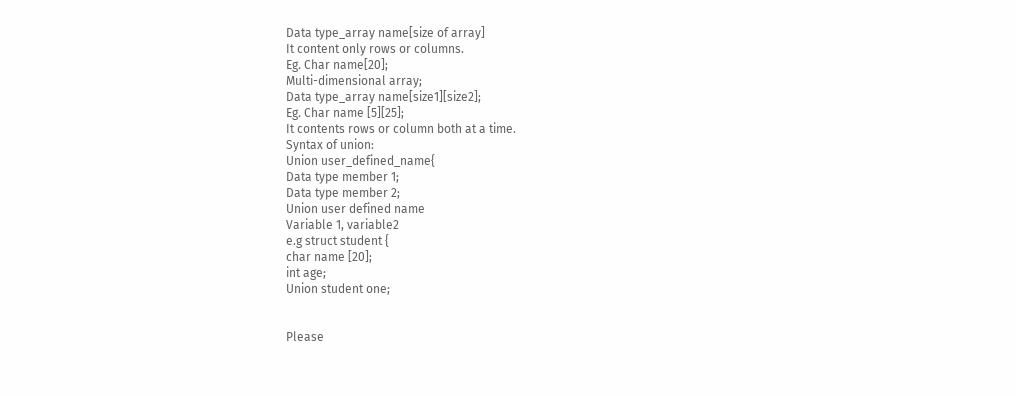Data type_array name[size of array]
It content only rows or columns.
Eg. Char name[20];
Multi-dimensional array;
Data type_array name[size1][size2];
Eg. Char name [5][25];
It contents rows or column both at a time.
Syntax of union:
Union user_defined_name{
Data type member 1;
Data type member 2;
Union user defined name
Variable 1, variable2
e.g struct student {
char name [20];
int age;
Union student one;


Please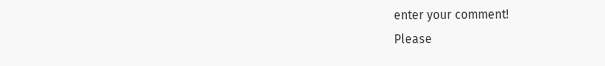enter your comment!
Please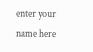enter your name here